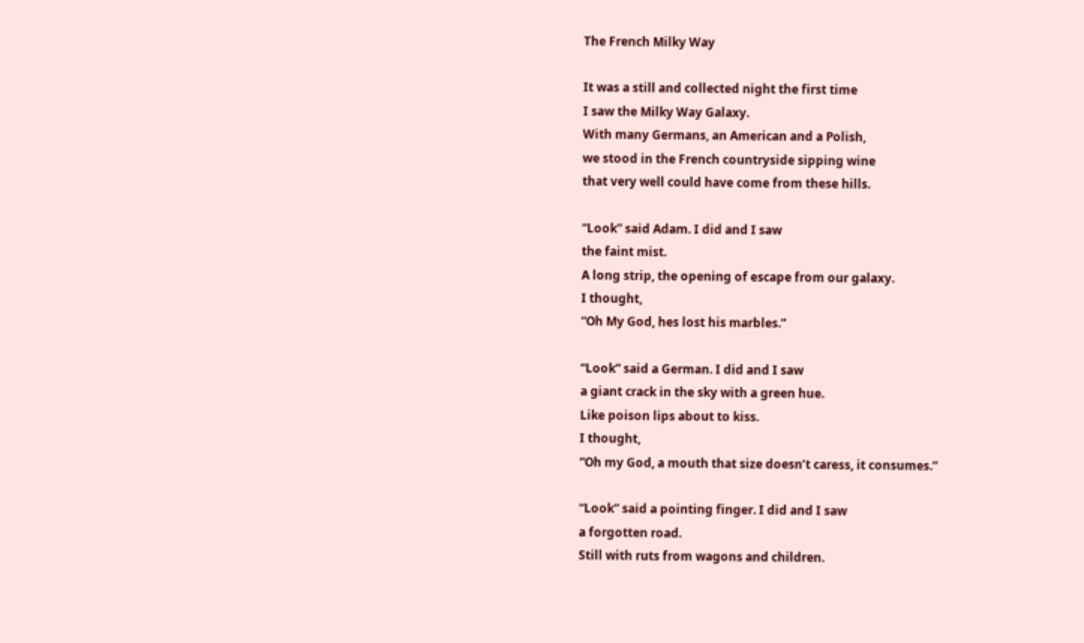The French Milky Way

It was a still and collected night the first time
I saw the Milky Way Galaxy.
With many Germans, an American and a Polish,
we stood in the French countryside sipping wine
that very well could have come from these hills.

“Look” said Adam. I did and I saw
the faint mist.
A long strip, the opening of escape from our galaxy.
I thought,
“Oh My God, hes lost his marbles.”

“Look” said a German. I did and I saw
a giant crack in the sky with a green hue.
Like poison lips about to kiss.
I thought,
“Oh my God, a mouth that size doesn’t caress, it consumes.”

“Look” said a pointing finger. I did and I saw
a forgotten road.
Still with ruts from wagons and children.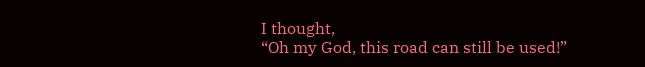I thought,
“Oh my God, this road can still be used!”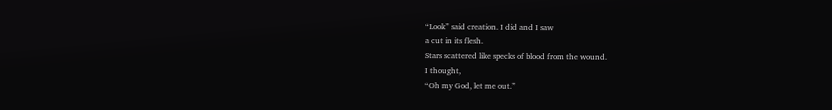“Look” said creation. I did and I saw
a cut in its flesh.
Stars scattered like specks of blood from the wound.
I thought,
“Oh my God, let me out.”